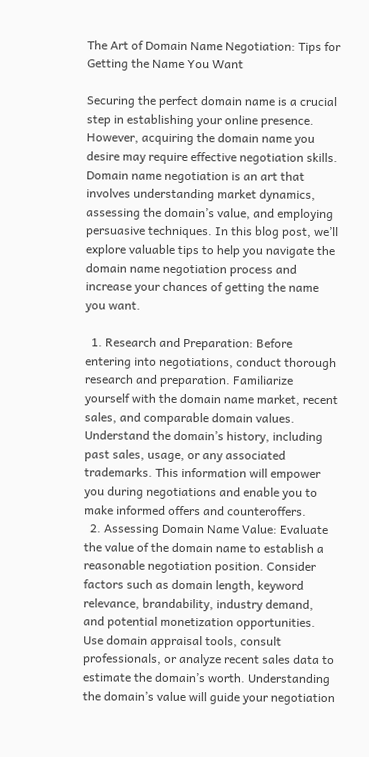The Art of Domain Name Negotiation: Tips for Getting the Name You Want

Securing the perfect domain name is a crucial step in establishing your online presence. However, acquiring the domain name you desire may require effective negotiation skills. Domain name negotiation is an art that involves understanding market dynamics, assessing the domain’s value, and employing persuasive techniques. In this blog post, we’ll explore valuable tips to help you navigate the domain name negotiation process and increase your chances of getting the name you want.

  1. Research and Preparation: Before entering into negotiations, conduct thorough research and preparation. Familiarize yourself with the domain name market, recent sales, and comparable domain values. Understand the domain’s history, including past sales, usage, or any associated trademarks. This information will empower you during negotiations and enable you to make informed offers and counteroffers.
  2. Assessing Domain Name Value: Evaluate the value of the domain name to establish a reasonable negotiation position. Consider factors such as domain length, keyword relevance, brandability, industry demand, and potential monetization opportunities. Use domain appraisal tools, consult professionals, or analyze recent sales data to estimate the domain’s worth. Understanding the domain’s value will guide your negotiation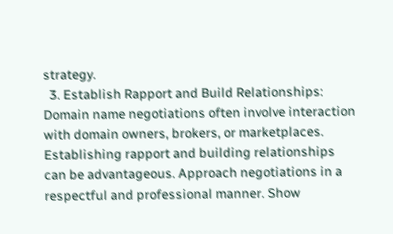strategy.
  3. Establish Rapport and Build Relationships: Domain name negotiations often involve interaction with domain owners, brokers, or marketplaces. Establishing rapport and building relationships can be advantageous. Approach negotiations in a respectful and professional manner. Show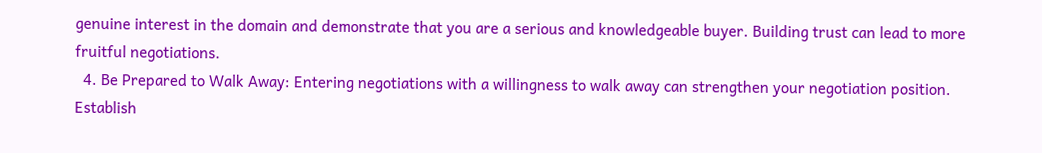genuine interest in the domain and demonstrate that you are a serious and knowledgeable buyer. Building trust can lead to more fruitful negotiations.
  4. Be Prepared to Walk Away: Entering negotiations with a willingness to walk away can strengthen your negotiation position. Establish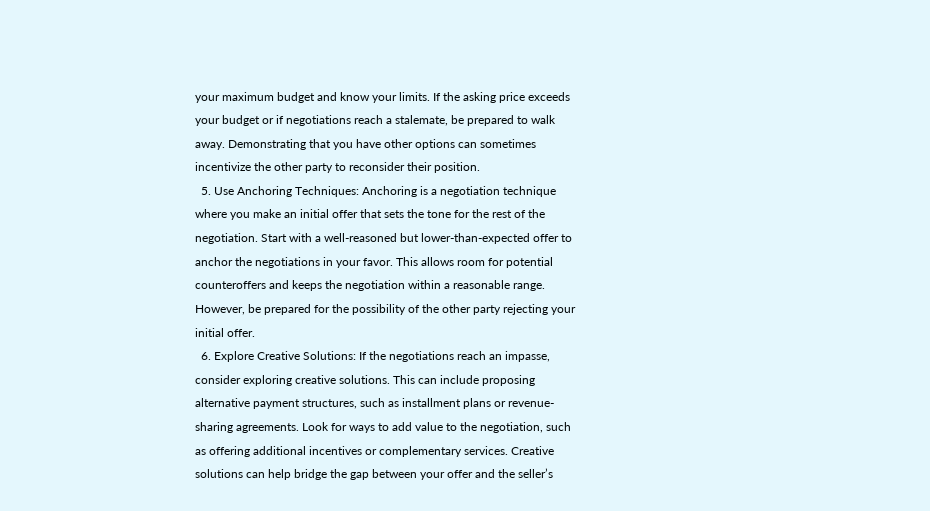your maximum budget and know your limits. If the asking price exceeds your budget or if negotiations reach a stalemate, be prepared to walk away. Demonstrating that you have other options can sometimes incentivize the other party to reconsider their position.
  5. Use Anchoring Techniques: Anchoring is a negotiation technique where you make an initial offer that sets the tone for the rest of the negotiation. Start with a well-reasoned but lower-than-expected offer to anchor the negotiations in your favor. This allows room for potential counteroffers and keeps the negotiation within a reasonable range. However, be prepared for the possibility of the other party rejecting your initial offer.
  6. Explore Creative Solutions: If the negotiations reach an impasse, consider exploring creative solutions. This can include proposing alternative payment structures, such as installment plans or revenue-sharing agreements. Look for ways to add value to the negotiation, such as offering additional incentives or complementary services. Creative solutions can help bridge the gap between your offer and the seller’s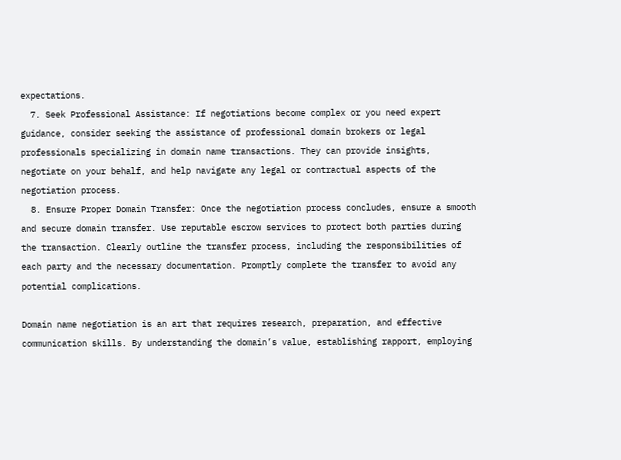expectations.
  7. Seek Professional Assistance: If negotiations become complex or you need expert guidance, consider seeking the assistance of professional domain brokers or legal professionals specializing in domain name transactions. They can provide insights, negotiate on your behalf, and help navigate any legal or contractual aspects of the negotiation process.
  8. Ensure Proper Domain Transfer: Once the negotiation process concludes, ensure a smooth and secure domain transfer. Use reputable escrow services to protect both parties during the transaction. Clearly outline the transfer process, including the responsibilities of each party and the necessary documentation. Promptly complete the transfer to avoid any potential complications.

Domain name negotiation is an art that requires research, preparation, and effective communication skills. By understanding the domain’s value, establishing rapport, employing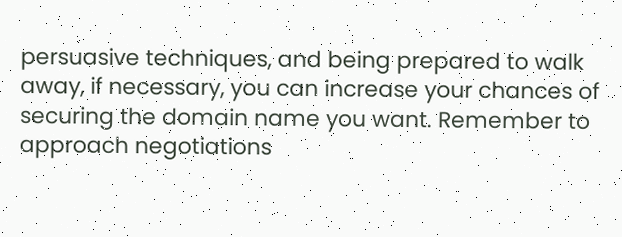persuasive techniques, and being prepared to walk away, if necessary, you can increase your chances of securing the domain name you want. Remember to approach negotiations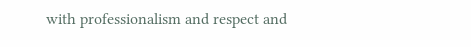with professionalism and respect and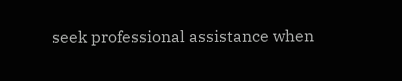seek professional assistance when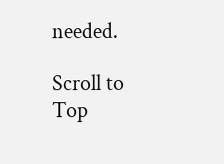needed.

Scroll to Top